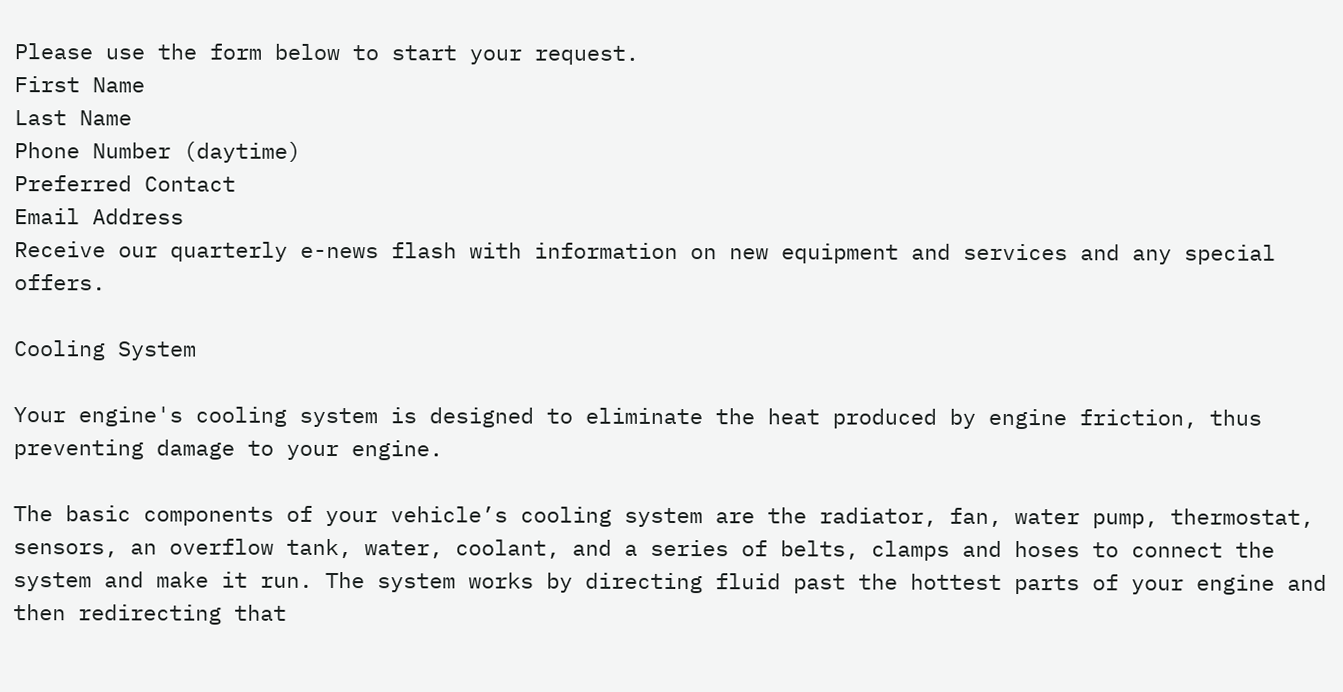Please use the form below to start your request.
First Name
Last Name
Phone Number (daytime)
Preferred Contact
Email Address
Receive our quarterly e-news flash with information on new equipment and services and any special offers.

Cooling System

Your engine's cooling system is designed to eliminate the heat produced by engine friction, thus preventing damage to your engine.

The basic components of your vehicle’s cooling system are the radiator, fan, water pump, thermostat, sensors, an overflow tank, water, coolant, and a series of belts, clamps and hoses to connect the system and make it run. The system works by directing fluid past the hottest parts of your engine and then redirecting that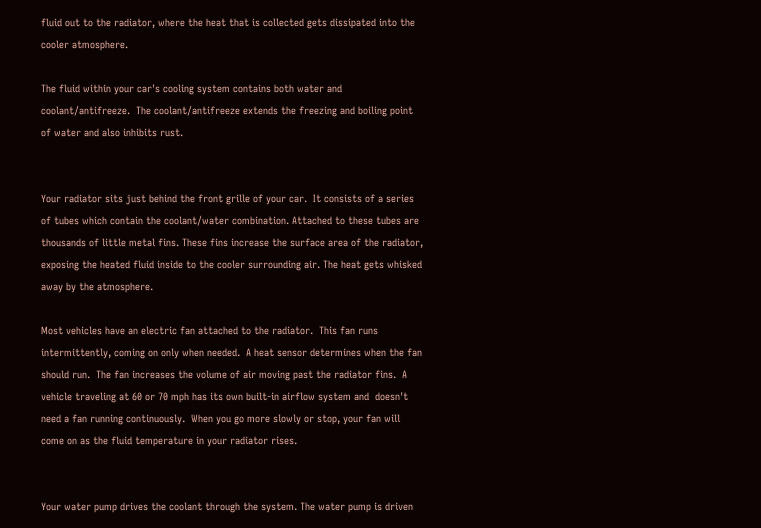fluid out to the radiator, where the heat that is collected gets dissipated into the cooler atmosphere.

The fluid within your car's cooling system contains both water and coolant/antifreeze.  The coolant/antifreeze extends the freezing and boiling point of water and also inhibits rust.


Your radiator sits just behind the front grille of your car.  It consists of a series of tubes which contain the coolant/water combination. Attached to these tubes are thousands of little metal fins. These fins increase the surface area of the radiator, exposing the heated fluid inside to the cooler surrounding air. The heat gets whisked away by the atmosphere.

Most vehicles have an electric fan attached to the radiator.  This fan runs intermittently, coming on only when needed.  A heat sensor determines when the fan should run.  The fan increases the volume of air moving past the radiator fins.  A vehicle traveling at 60 or 70 mph has its own built-in airflow system and  doesn't need a fan running continuously.  When you go more slowly or stop, your fan will come on as the fluid temperature in your radiator rises.


Your water pump drives the coolant through the system. The water pump is driven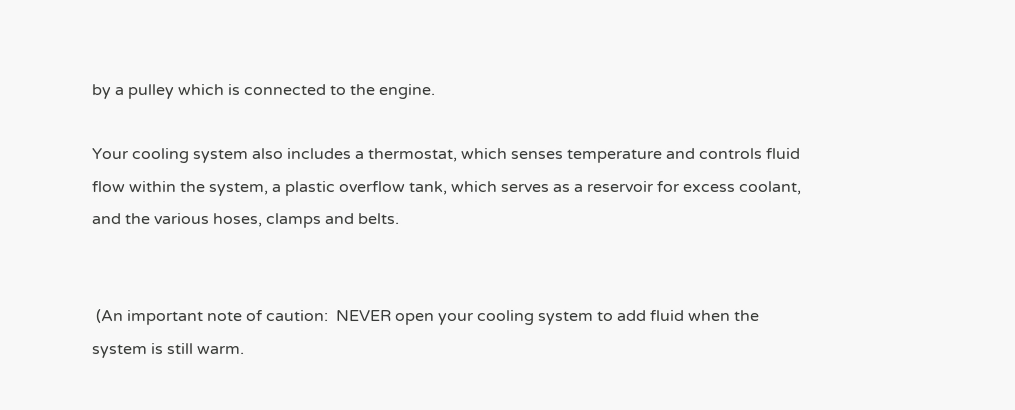by a pulley which is connected to the engine.

Your cooling system also includes a thermostat, which senses temperature and controls fluid flow within the system, a plastic overflow tank, which serves as a reservoir for excess coolant, and the various hoses, clamps and belts.


 (An important note of caution:  NEVER open your cooling system to add fluid when the system is still warm.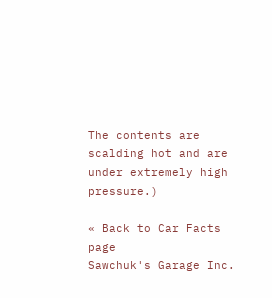The contents are scalding hot and are under extremely high pressure.)

« Back to Car Facts page
Sawchuk's Garage Inc.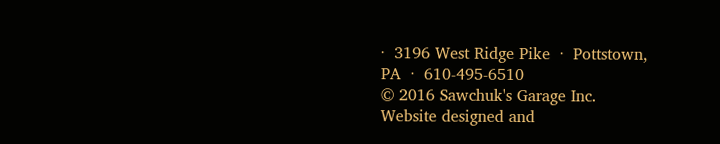·  3196 West Ridge Pike  ·  Pottstown, PA  ·  610-495-6510
© 2016 Sawchuk's Garage Inc.
Website designed and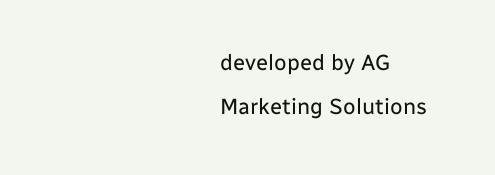developed by AG Marketing Solutions